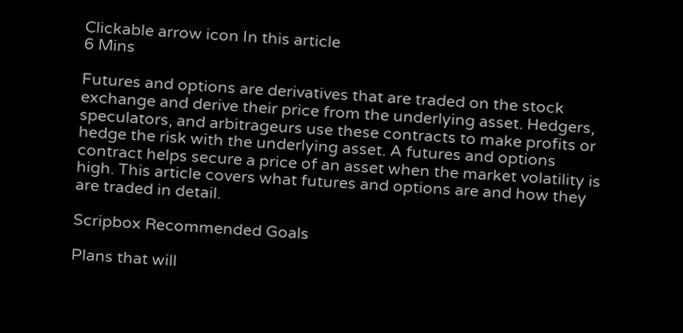Clickable arrow icon In this article
6 Mins

Futures and options are derivatives that are traded on the stock exchange and derive their price from the underlying asset. Hedgers, speculators, and arbitrageurs use these contracts to make profits or hedge the risk with the underlying asset. A futures and options contract helps secure a price of an asset when the market volatility is high. This article covers what futures and options are and how they are traded in detail.

Scripbox Recommended Goals

Plans that will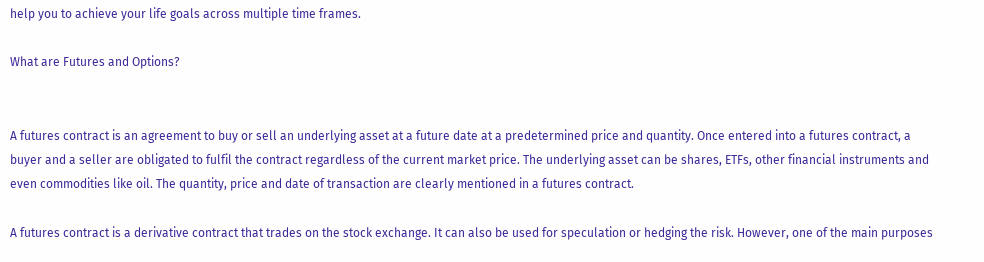help you to achieve your life goals across multiple time frames.

What are Futures and Options?


A futures contract is an agreement to buy or sell an underlying asset at a future date at a predetermined price and quantity. Once entered into a futures contract, a buyer and a seller are obligated to fulfil the contract regardless of the current market price. The underlying asset can be shares, ETFs, other financial instruments and even commodities like oil. The quantity, price and date of transaction are clearly mentioned in a futures contract.

A futures contract is a derivative contract that trades on the stock exchange. It can also be used for speculation or hedging the risk. However, one of the main purposes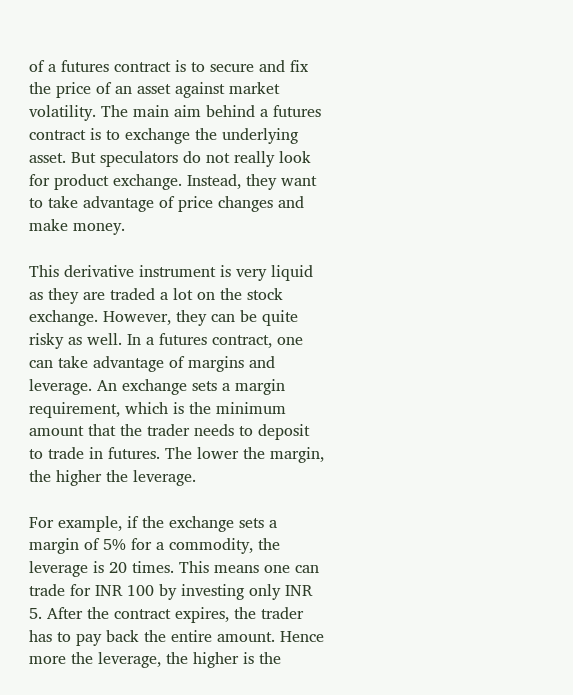of a futures contract is to secure and fix the price of an asset against market volatility. The main aim behind a futures contract is to exchange the underlying asset. But speculators do not really look for product exchange. Instead, they want to take advantage of price changes and make money.

This derivative instrument is very liquid as they are traded a lot on the stock exchange. However, they can be quite risky as well. In a futures contract, one can take advantage of margins and leverage. An exchange sets a margin requirement, which is the minimum amount that the trader needs to deposit to trade in futures. The lower the margin, the higher the leverage.

For example, if the exchange sets a margin of 5% for a commodity, the leverage is 20 times. This means one can trade for INR 100 by investing only INR 5. After the contract expires, the trader has to pay back the entire amount. Hence more the leverage, the higher is the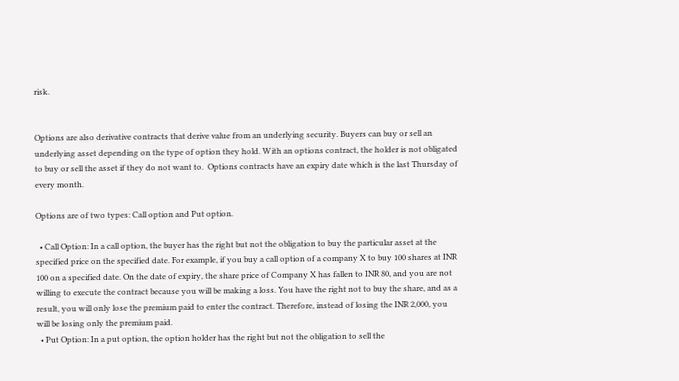risk.


Options are also derivative contracts that derive value from an underlying security. Buyers can buy or sell an underlying asset depending on the type of option they hold. With an options contract, the holder is not obligated to buy or sell the asset if they do not want to.  Options contracts have an expiry date which is the last Thursday of every month.

Options are of two types: Call option and Put option.

  • Call Option: In a call option, the buyer has the right but not the obligation to buy the particular asset at the specified price on the specified date. For example, if you buy a call option of a company X to buy 100 shares at INR 100 on a specified date. On the date of expiry, the share price of Company X has fallen to INR 80, and you are not willing to execute the contract because you will be making a loss. You have the right not to buy the share, and as a result, you will only lose the premium paid to enter the contract. Therefore, instead of losing the INR 2,000, you will be losing only the premium paid.
  • Put Option: In a put option, the option holder has the right but not the obligation to sell the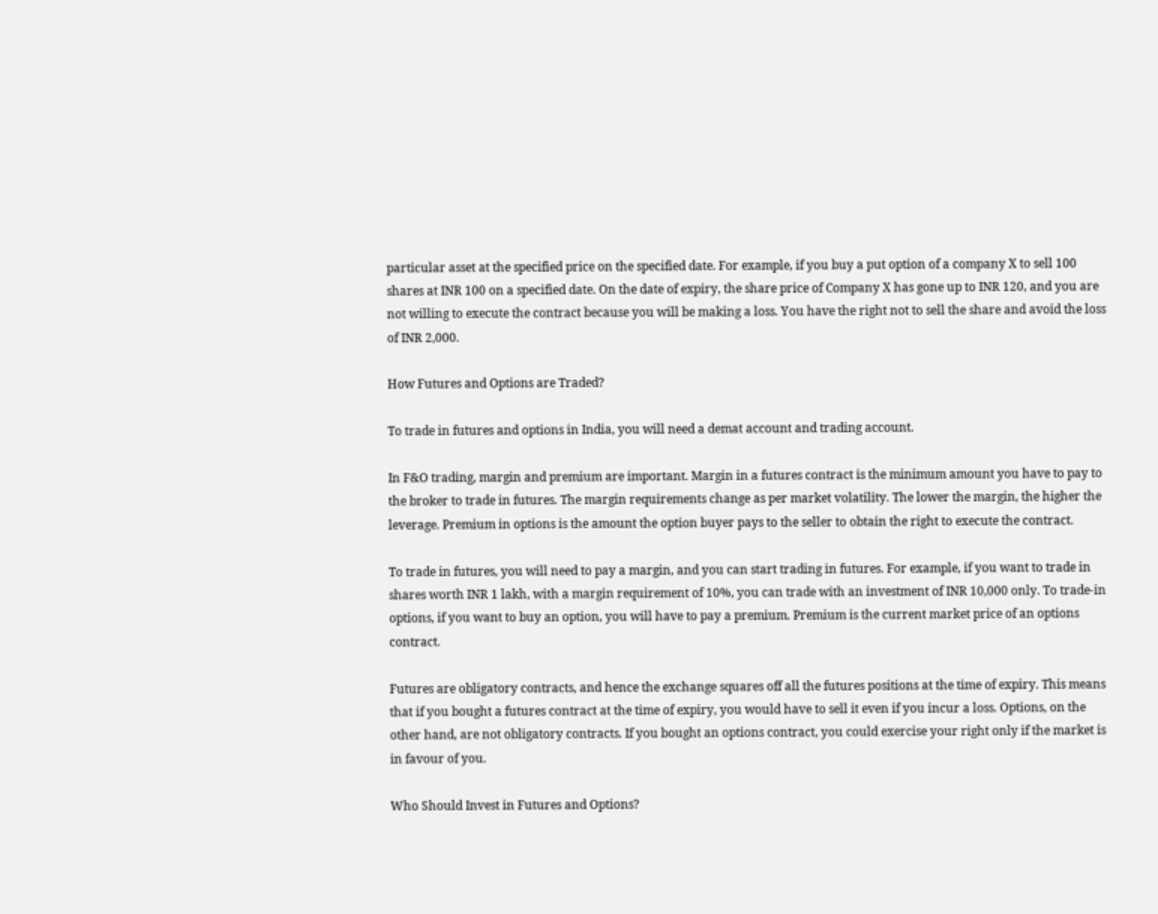particular asset at the specified price on the specified date. For example, if you buy a put option of a company X to sell 100 shares at INR 100 on a specified date. On the date of expiry, the share price of Company X has gone up to INR 120, and you are not willing to execute the contract because you will be making a loss. You have the right not to sell the share and avoid the loss of INR 2,000.

How Futures and Options are Traded?

To trade in futures and options in India, you will need a demat account and trading account.

In F&O trading, margin and premium are important. Margin in a futures contract is the minimum amount you have to pay to the broker to trade in futures. The margin requirements change as per market volatility. The lower the margin, the higher the leverage. Premium in options is the amount the option buyer pays to the seller to obtain the right to execute the contract.

To trade in futures, you will need to pay a margin, and you can start trading in futures. For example, if you want to trade in shares worth INR 1 lakh, with a margin requirement of 10%, you can trade with an investment of INR 10,000 only. To trade-in options, if you want to buy an option, you will have to pay a premium. Premium is the current market price of an options contract.

Futures are obligatory contracts, and hence the exchange squares off all the futures positions at the time of expiry. This means that if you bought a futures contract at the time of expiry, you would have to sell it even if you incur a loss. Options, on the other hand, are not obligatory contracts. If you bought an options contract, you could exercise your right only if the market is in favour of you.

Who Should Invest in Futures and Options?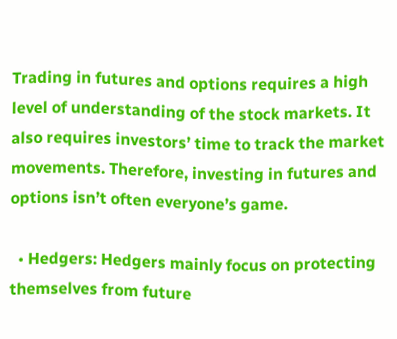Trading in futures and options requires a high level of understanding of the stock markets. It also requires investors’ time to track the market movements. Therefore, investing in futures and options isn’t often everyone’s game.

  • Hedgers: Hedgers mainly focus on protecting themselves from future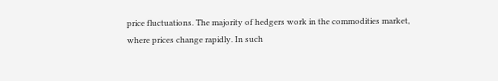price fluctuations. The majority of hedgers work in the commodities market, where prices change rapidly. In such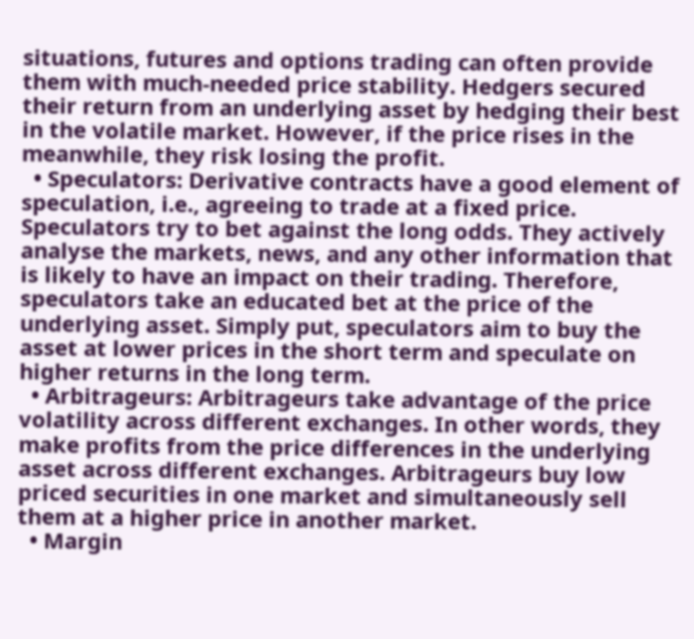situations, futures and options trading can often provide them with much-needed price stability. Hedgers secured their return from an underlying asset by hedging their best in the volatile market. However, if the price rises in the meanwhile, they risk losing the profit.
  • Speculators: Derivative contracts have a good element of speculation, i.e., agreeing to trade at a fixed price. Speculators try to bet against the long odds. They actively analyse the markets, news, and any other information that is likely to have an impact on their trading. Therefore, speculators take an educated bet at the price of the underlying asset. Simply put, speculators aim to buy the asset at lower prices in the short term and speculate on higher returns in the long term.
  • Arbitrageurs: Arbitrageurs take advantage of the price volatility across different exchanges. In other words, they make profits from the price differences in the underlying asset across different exchanges. Arbitrageurs buy low priced securities in one market and simultaneously sell them at a higher price in another market.
  • Margin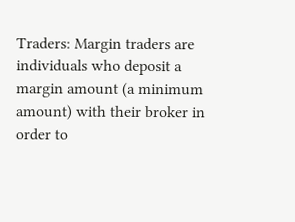Traders: Margin traders are individuals who deposit a margin amount (a minimum amount) with their broker in order to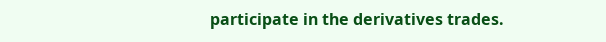participate in the derivatives trades.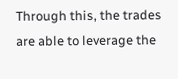Through this, the trades are able to leverage the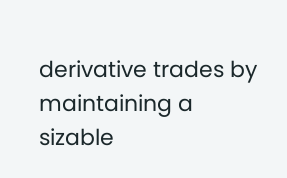derivative trades by maintaining a sizable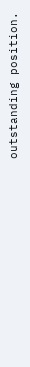outstanding position.